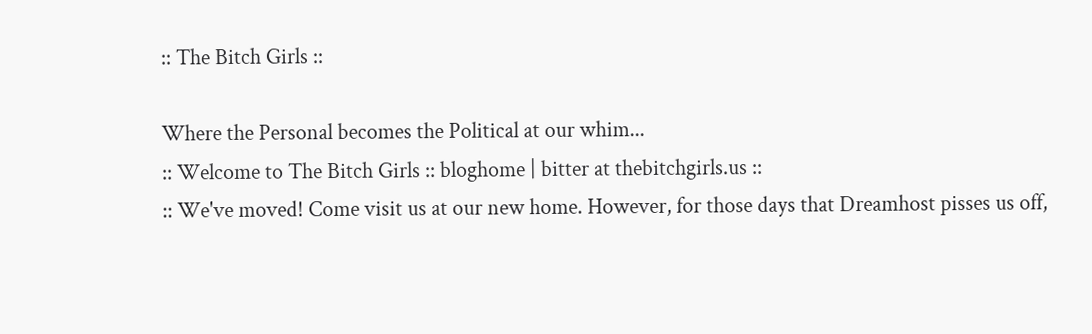:: The Bitch Girls ::

Where the Personal becomes the Political at our whim...
:: Welcome to The Bitch Girls :: bloghome | bitter at thebitchgirls.us ::
:: We've moved! Come visit us at our new home. However, for those days that Dreamhost pisses us off,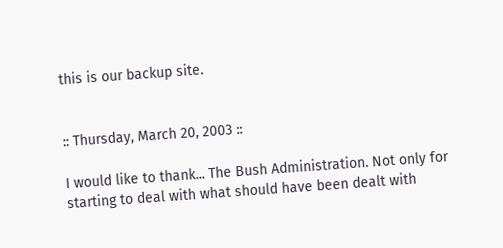this is our backup site.


:: Thursday, March 20, 2003 ::

I would like to thank... The Bush Administration. Not only for starting to deal with what should have been dealt with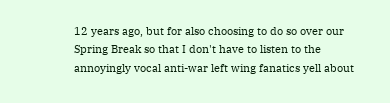12 years ago, but for also choosing to do so over our Spring Break so that I don't have to listen to the annoyingly vocal anti-war left wing fanatics yell about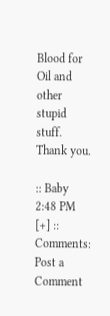Blood for Oil and other stupid stuff. Thank you.

:: Baby 2:48 PM [+] ::
Comments: Post a Comment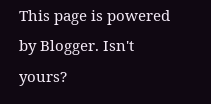This page is powered by Blogger. Isn't yours?